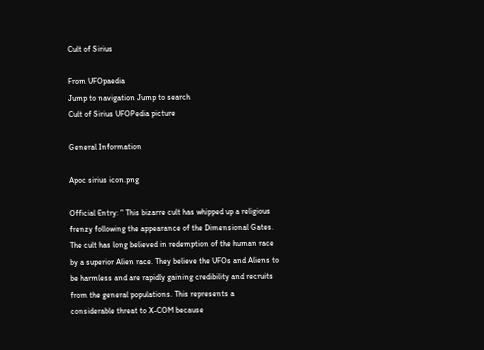Cult of Sirius

From UFOpaedia
Jump to navigation Jump to search
Cult of Sirius UFOPedia picture

General Information

Apoc sirius icon.png

Official Entry: " This bizarre cult has whipped up a religious frenzy following the appearance of the Dimensional Gates. The cult has long believed in redemption of the human race by a superior Alien race. They believe the UFOs and Aliens to be harmless and are rapidly gaining credibility and recruits from the general populations. This represents a considerable threat to X-COM because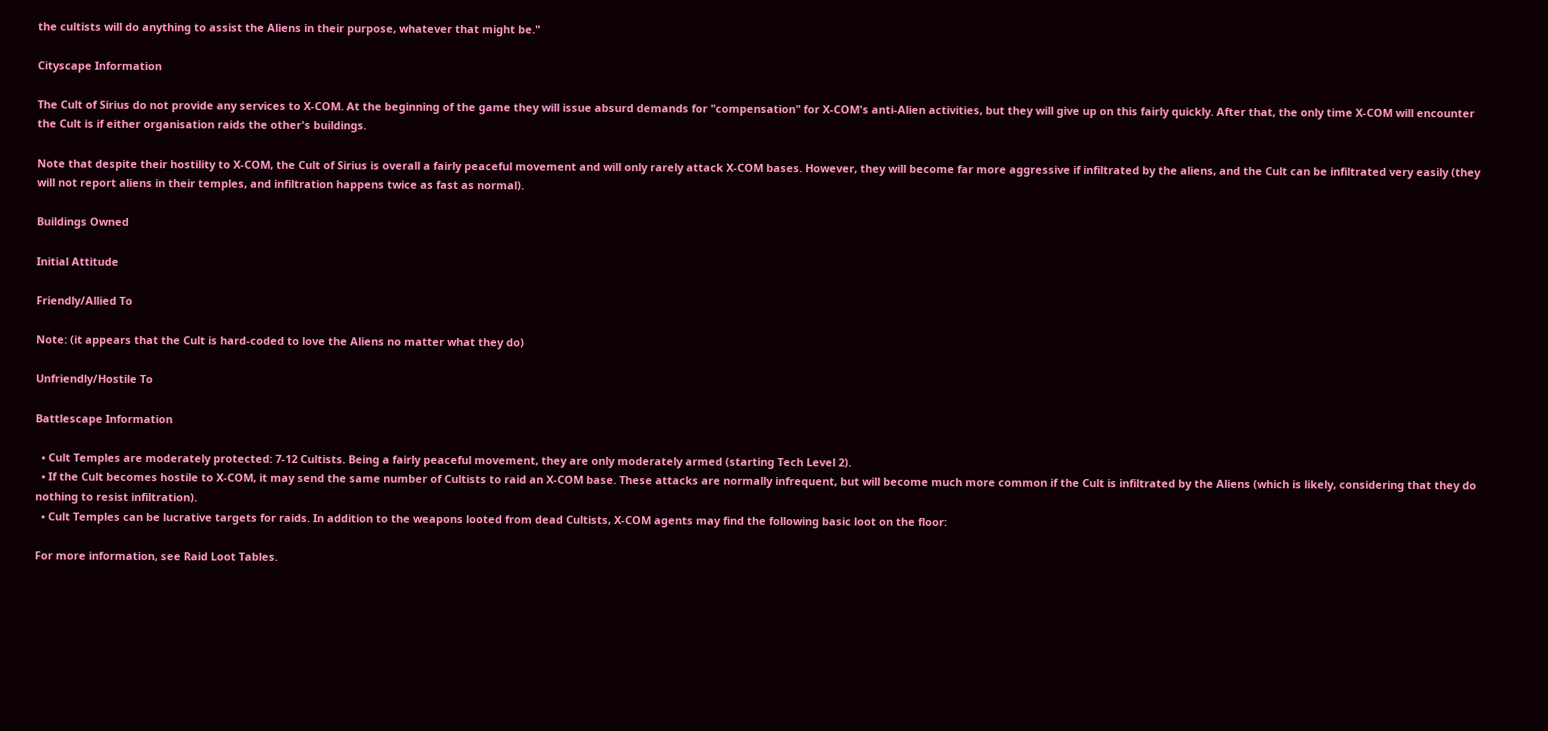the cultists will do anything to assist the Aliens in their purpose, whatever that might be."

Cityscape Information

The Cult of Sirius do not provide any services to X-COM. At the beginning of the game they will issue absurd demands for "compensation" for X-COM's anti-Alien activities, but they will give up on this fairly quickly. After that, the only time X-COM will encounter the Cult is if either organisation raids the other's buildings.

Note that despite their hostility to X-COM, the Cult of Sirius is overall a fairly peaceful movement and will only rarely attack X-COM bases. However, they will become far more aggressive if infiltrated by the aliens, and the Cult can be infiltrated very easily (they will not report aliens in their temples, and infiltration happens twice as fast as normal).

Buildings Owned

Initial Attitude

Friendly/Allied To

Note: (it appears that the Cult is hard-coded to love the Aliens no matter what they do)

Unfriendly/Hostile To

Battlescape Information

  • Cult Temples are moderately protected: 7-12 Cultists. Being a fairly peaceful movement, they are only moderately armed (starting Tech Level 2).
  • If the Cult becomes hostile to X-COM, it may send the same number of Cultists to raid an X-COM base. These attacks are normally infrequent, but will become much more common if the Cult is infiltrated by the Aliens (which is likely, considering that they do nothing to resist infiltration).
  • Cult Temples can be lucrative targets for raids. In addition to the weapons looted from dead Cultists, X-COM agents may find the following basic loot on the floor:

For more information, see Raid Loot Tables.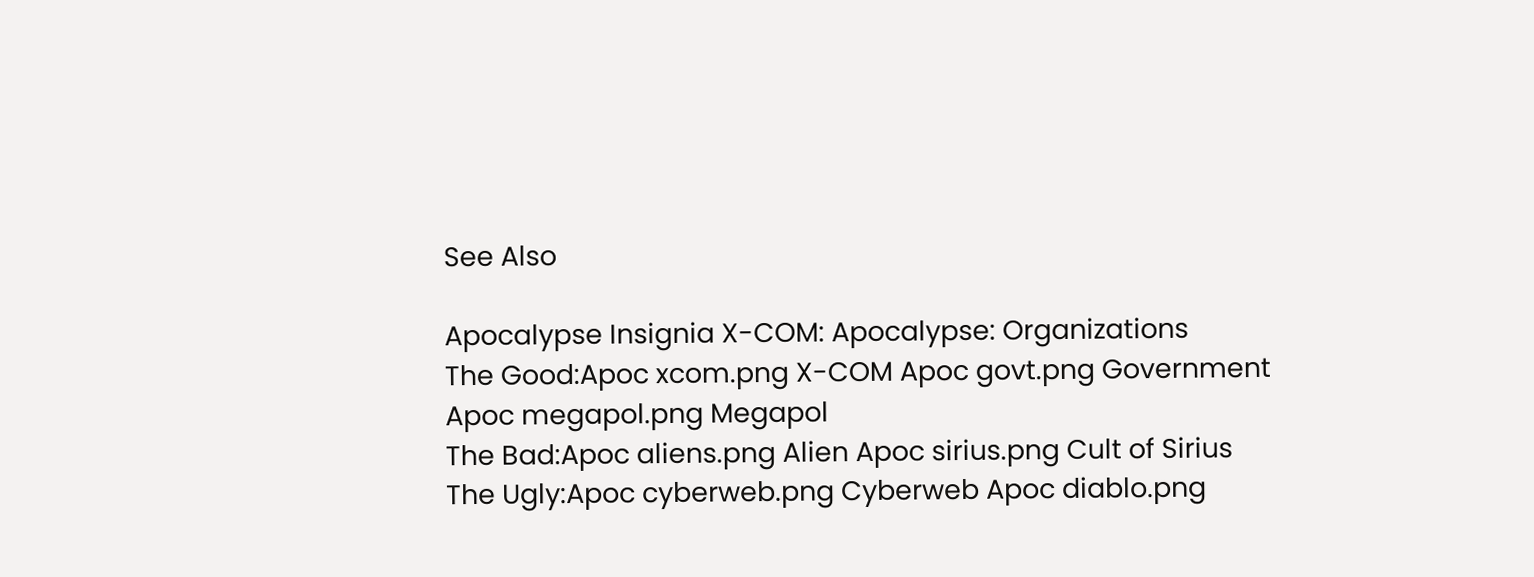See Also

Apocalypse Insignia X-COM: Apocalypse: Organizations
The Good:Apoc xcom.png X-COM Apoc govt.png Government Apoc megapol.png Megapol
The Bad:Apoc aliens.png Alien Apoc sirius.png Cult of Sirius
The Ugly:Apoc cyberweb.png Cyberweb Apoc diablo.png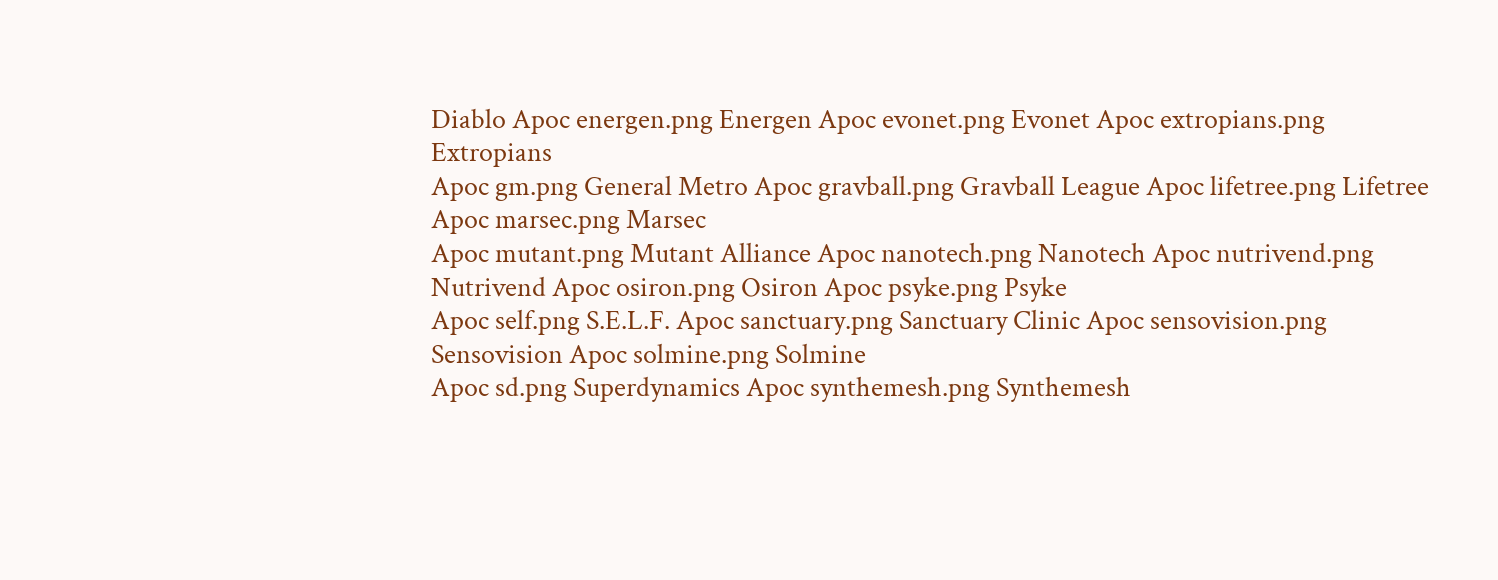Diablo Apoc energen.png Energen Apoc evonet.png Evonet Apoc extropians.png Extropians
Apoc gm.png General Metro Apoc gravball.png Gravball League Apoc lifetree.png Lifetree Apoc marsec.png Marsec
Apoc mutant.png Mutant Alliance Apoc nanotech.png Nanotech Apoc nutrivend.png Nutrivend Apoc osiron.png Osiron Apoc psyke.png Psyke
Apoc self.png S.E.L.F. Apoc sanctuary.png Sanctuary Clinic Apoc sensovision.png Sensovision Apoc solmine.png Solmine
Apoc sd.png Superdynamics Apoc synthemesh.png Synthemesh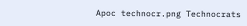Apoc technocr.png Technocrats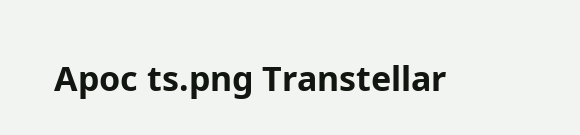Apoc ts.png Transtellar